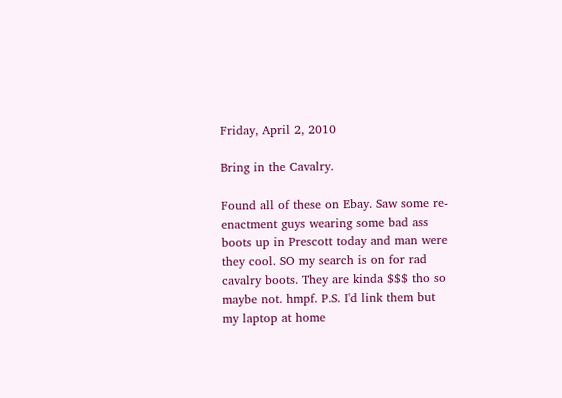Friday, April 2, 2010

Bring in the Cavalry.

Found all of these on Ebay. Saw some re-enactment guys wearing some bad ass boots up in Prescott today and man were they cool. SO my search is on for rad cavalry boots. They are kinda $$$ tho so maybe not. hmpf. P.S. I'd link them but my laptop at home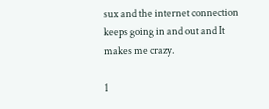sux and the internet connection keeps going in and out and It makes me crazy.

1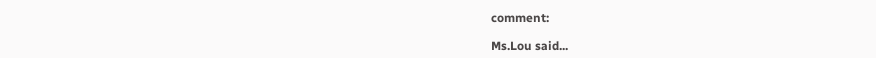comment:

Ms.Lou said...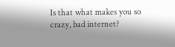Is that what makes you so crazy, bad internet?